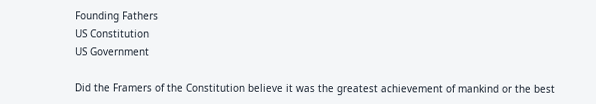Founding Fathers
US Constitution
US Government

Did the Framers of the Constitution believe it was the greatest achievement of mankind or the best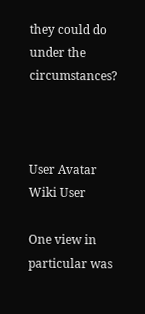they could do under the circumstances?



User Avatar
Wiki User

One view in particular was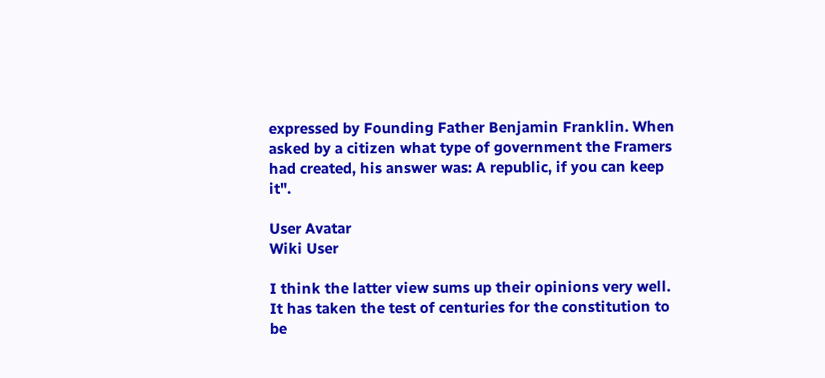expressed by Founding Father Benjamin Franklin. When asked by a citizen what type of government the Framers had created, his answer was: A republic, if you can keep it".

User Avatar
Wiki User

I think the latter view sums up their opinions very well. It has taken the test of centuries for the constitution to be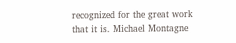recognized for the great work that it is. Michael Montagne